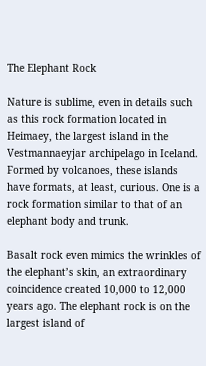The Elephant Rock

Nature is sublime, even in details such as this rock formation located in Heimaey, the largest island in the Vestmannaeyjar archipelago in Iceland. Formed by volcanoes, these islands have formats, at least, curious. One is a rock formation similar to that of an elephant body and trunk.

Basalt rock even mimics the wrinkles of the elephant’s skin, an extraordinary coincidence created 10,000 to 12,000 years ago. The elephant rock is on the largest island of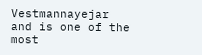Vestmannayejar and is one of the most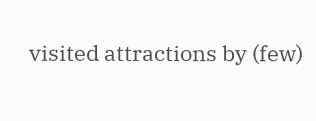visited attractions by (few)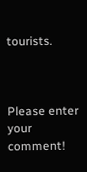tourists.



Please enter your comment!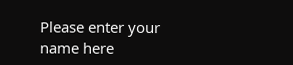Please enter your name here